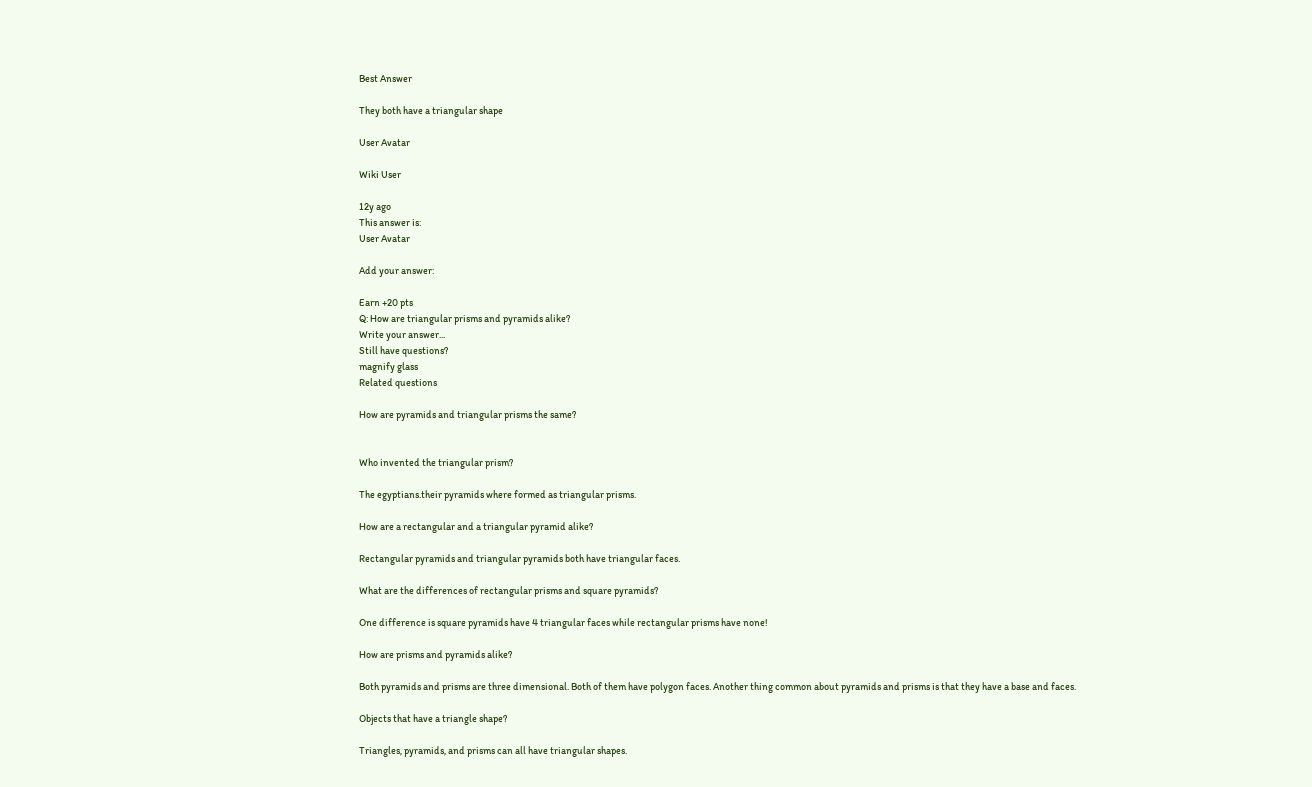Best Answer

They both have a triangular shape

User Avatar

Wiki User

12y ago
This answer is:
User Avatar

Add your answer:

Earn +20 pts
Q: How are triangular prisms and pyramids alike?
Write your answer...
Still have questions?
magnify glass
Related questions

How are pyramids and triangular prisms the same?


Who invented the triangular prism?

The egyptians.their pyramids where formed as triangular prisms.

How are a rectangular and a triangular pyramid alike?

Rectangular pyramids and triangular pyramids both have triangular faces.

What are the differences of rectangular prisms and square pyramids?

One difference is square pyramids have 4 triangular faces while rectangular prisms have none!

How are prisms and pyramids alike?

Both pyramids and prisms are three dimensional. Both of them have polygon faces. Another thing common about pyramids and prisms is that they have a base and faces.

Objects that have a triangle shape?

Triangles, pyramids, and prisms can all have triangular shapes.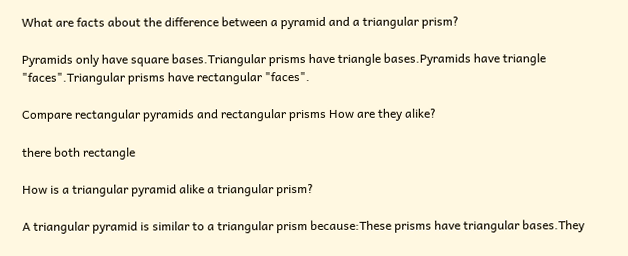What are facts about the difference between a pyramid and a triangular prism?

Pyramids only have square bases.Triangular prisms have triangle bases.Pyramids have triangle "faces".Triangular prisms have rectangular "faces".

Compare rectangular pyramids and rectangular prisms How are they alike?

there both rectangle

How is a triangular pyramid alike a triangular prism?

A triangular pyramid is similar to a triangular prism because:These prisms have triangular bases.They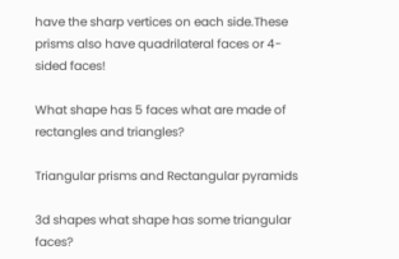have the sharp vertices on each side.These prisms also have quadrilateral faces or 4-sided faces!

What shape has 5 faces what are made of rectangles and triangles?

Triangular prisms and Rectangular pyramids

3d shapes what shape has some triangular faces?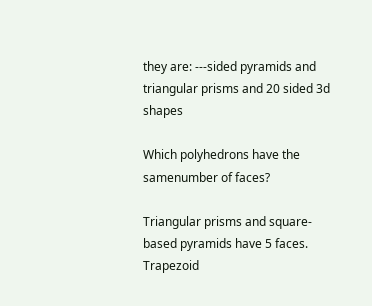they are: ---sided pyramids and triangular prisms and 20 sided 3d shapes

Which polyhedrons have the samenumber of faces?

Triangular prisms and square-based pyramids have 5 faces. Trapezoid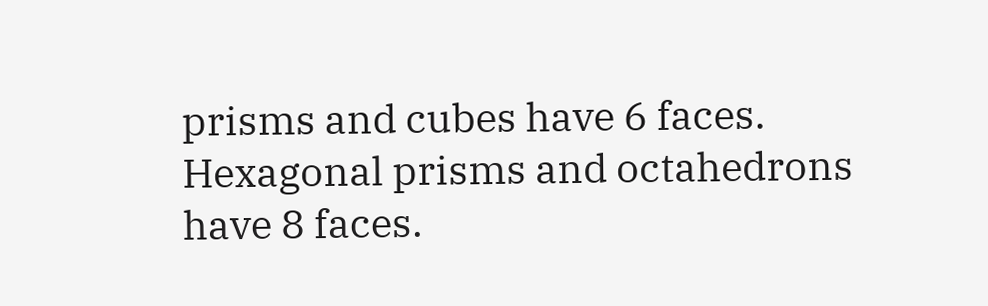prisms and cubes have 6 faces. Hexagonal prisms and octahedrons have 8 faces.